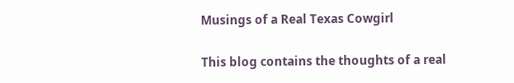Musings of a Real Texas Cowgirl

This blog contains the thoughts of a real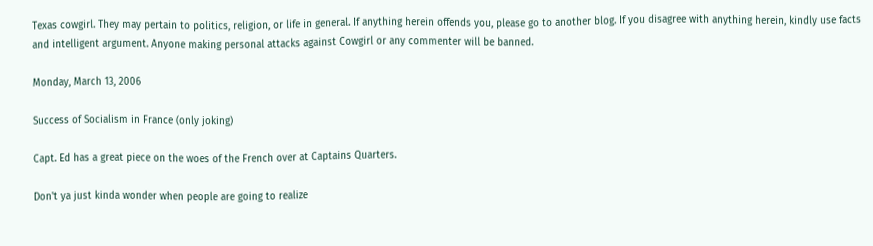Texas cowgirl. They may pertain to politics, religion, or life in general. If anything herein offends you, please go to another blog. If you disagree with anything herein, kindly use facts and intelligent argument. Anyone making personal attacks against Cowgirl or any commenter will be banned.

Monday, March 13, 2006

Success of Socialism in France (only joking)

Capt. Ed has a great piece on the woes of the French over at Captains Quarters.

Don't ya just kinda wonder when people are going to realize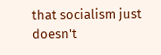that socialism just doesn't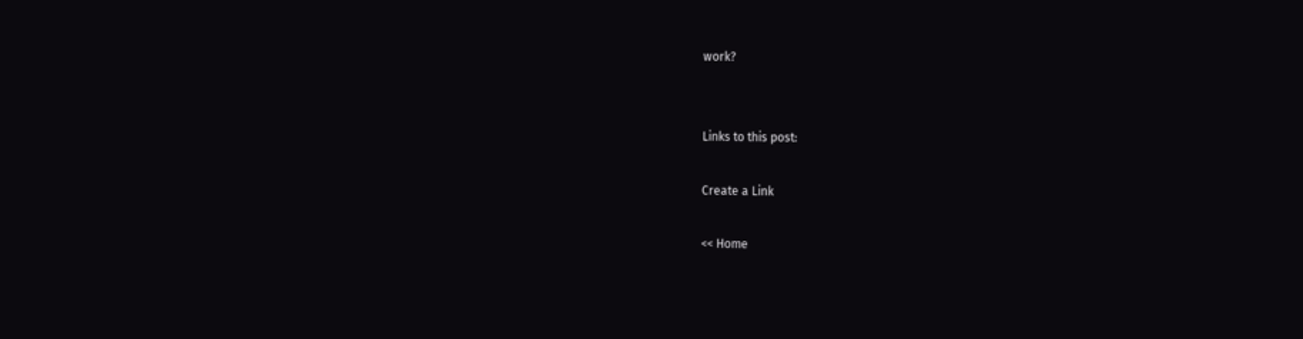work?


Links to this post:

Create a Link

<< Home